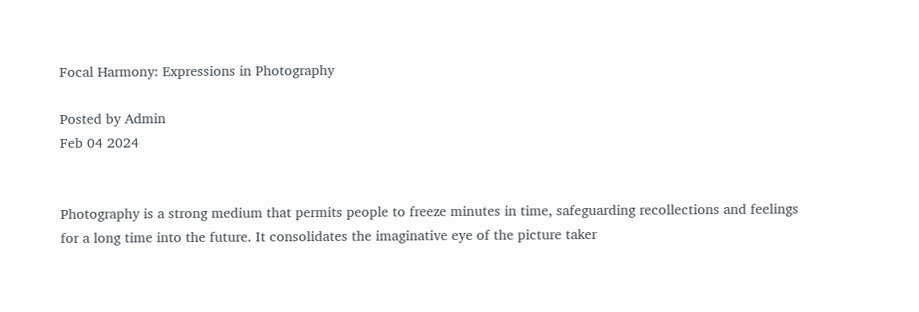Focal Harmony: Expressions in Photography

Posted by Admin
Feb 04 2024


Photography is a strong medium that permits people to freeze minutes in time, safeguarding recollections and feelings for a long time into the future. It consolidates the imaginative eye of the picture taker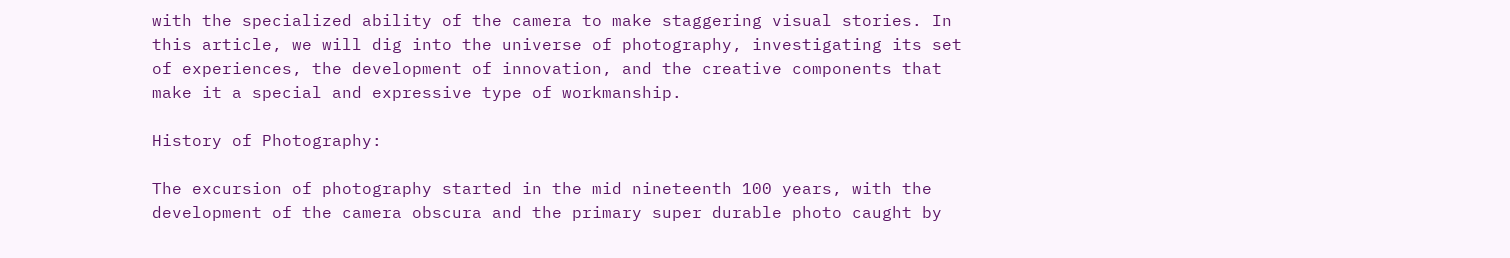with the specialized ability of the camera to make staggering visual stories. In this article, we will dig into the universe of photography, investigating its set of experiences, the development of innovation, and the creative components that make it a special and expressive type of workmanship.

History of Photography:

The excursion of photography started in the mid nineteenth 100 years, with the development of the camera obscura and the primary super durable photo caught by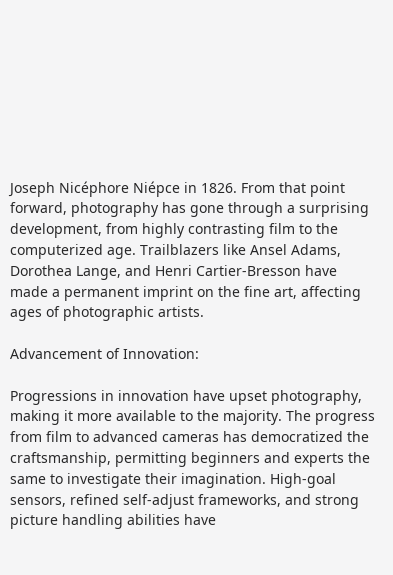Joseph Nicéphore Niépce in 1826. From that point forward, photography has gone through a surprising development, from highly contrasting film to the computerized age. Trailblazers like Ansel Adams, Dorothea Lange, and Henri Cartier-Bresson have made a permanent imprint on the fine art, affecting ages of photographic artists.

Advancement of Innovation:

Progressions in innovation have upset photography, making it more available to the majority. The progress from film to advanced cameras has democratized the craftsmanship, permitting beginners and experts the same to investigate their imagination. High-goal sensors, refined self-adjust frameworks, and strong picture handling abilities have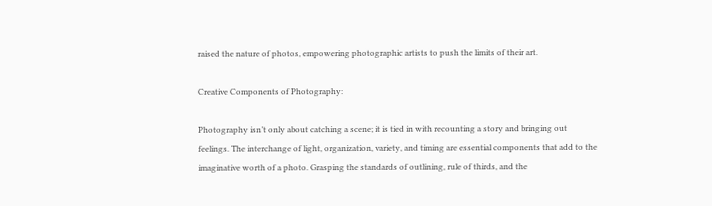raised the nature of photos, empowering photographic artists to push the limits of their art.

Creative Components of Photography:

Photography isn’t only about catching a scene; it is tied in with recounting a story and bringing out feelings. The interchange of light, organization, variety, and timing are essential components that add to the imaginative worth of a photo. Grasping the standards of outlining, rule of thirds, and the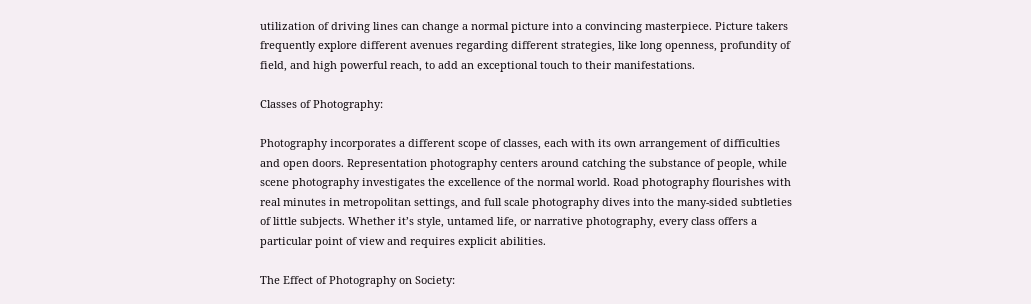utilization of driving lines can change a normal picture into a convincing masterpiece. Picture takers frequently explore different avenues regarding different strategies, like long openness, profundity of field, and high powerful reach, to add an exceptional touch to their manifestations.

Classes of Photography:

Photography incorporates a different scope of classes, each with its own arrangement of difficulties and open doors. Representation photography centers around catching the substance of people, while scene photography investigates the excellence of the normal world. Road photography flourishes with real minutes in metropolitan settings, and full scale photography dives into the many-sided subtleties of little subjects. Whether it’s style, untamed life, or narrative photography, every class offers a particular point of view and requires explicit abilities.

The Effect of Photography on Society: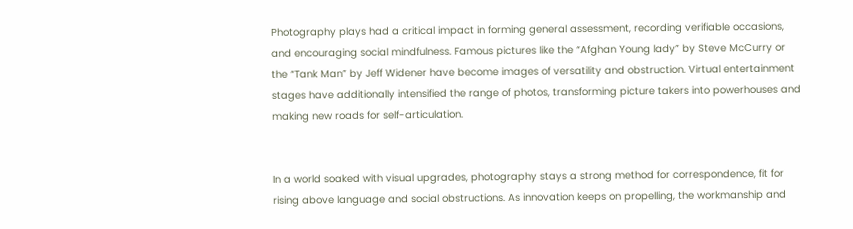Photography plays had a critical impact in forming general assessment, recording verifiable occasions, and encouraging social mindfulness. Famous pictures like the “Afghan Young lady” by Steve McCurry or the “Tank Man” by Jeff Widener have become images of versatility and obstruction. Virtual entertainment stages have additionally intensified the range of photos, transforming picture takers into powerhouses and making new roads for self-articulation.


In a world soaked with visual upgrades, photography stays a strong method for correspondence, fit for rising above language and social obstructions. As innovation keeps on propelling, the workmanship and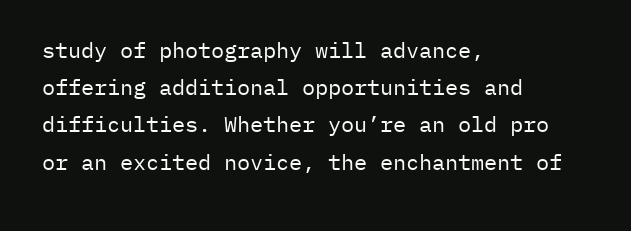study of photography will advance, offering additional opportunities and difficulties. Whether you’re an old pro or an excited novice, the enchantment of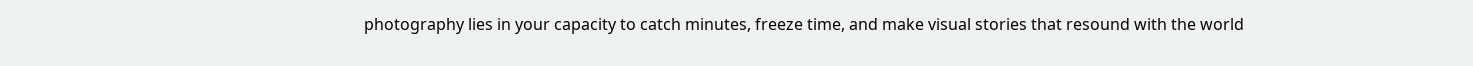photography lies in your capacity to catch minutes, freeze time, and make visual stories that resound with the world